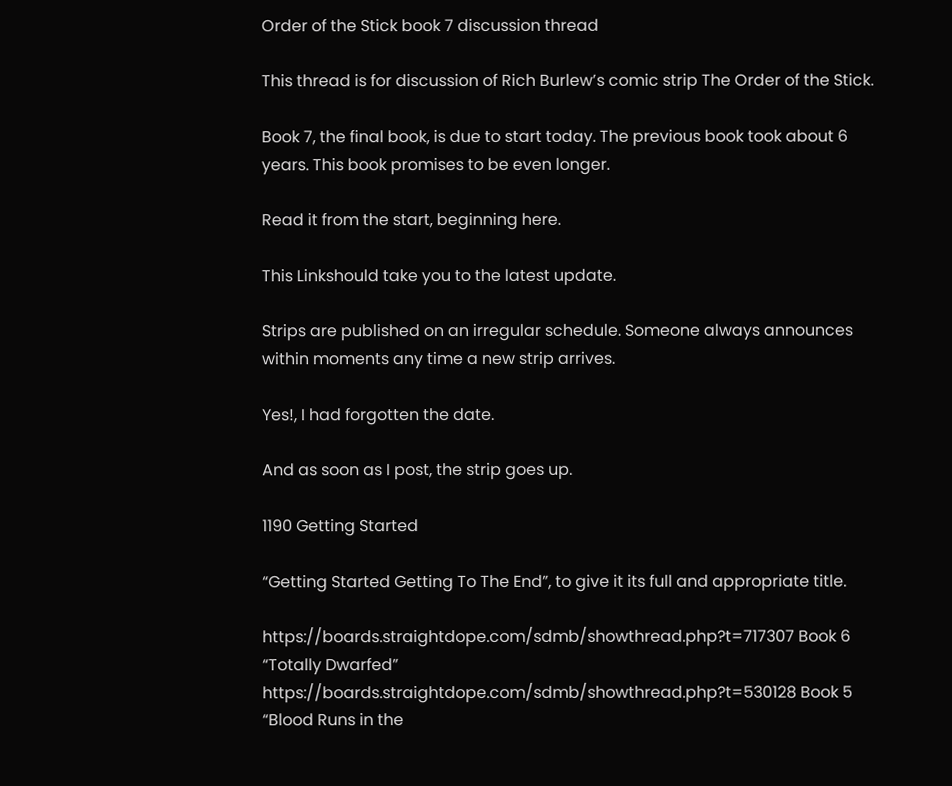Order of the Stick book 7 discussion thread

This thread is for discussion of Rich Burlew’s comic strip The Order of the Stick.

Book 7, the final book, is due to start today. The previous book took about 6 years. This book promises to be even longer.

Read it from the start, beginning here.

This Linkshould take you to the latest update.

Strips are published on an irregular schedule. Someone always announces within moments any time a new strip arrives.

Yes!, I had forgotten the date.

And as soon as I post, the strip goes up.

1190 Getting Started

“Getting Started Getting To The End”, to give it its full and appropriate title.

https://boards.straightdope.com/sdmb/showthread.php?t=717307 Book 6 “Totally Dwarfed”
https://boards.straightdope.com/sdmb/showthread.php?t=530128 Book 5 “Blood Runs in the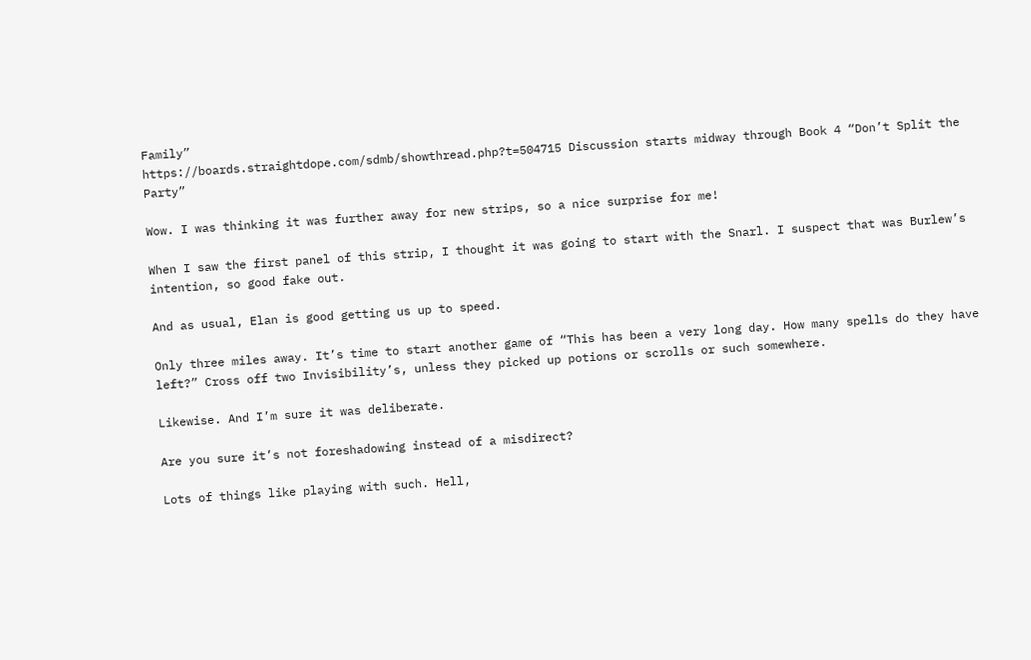Family”
https://boards.straightdope.com/sdmb/showthread.php?t=504715 Discussion starts midway through Book 4 “Don’t Split the Party”

Wow. I was thinking it was further away for new strips, so a nice surprise for me!

When I saw the first panel of this strip, I thought it was going to start with the Snarl. I suspect that was Burlew’s intention, so good fake out.

And as usual, Elan is good getting us up to speed.

Only three miles away. It’s time to start another game of “This has been a very long day. How many spells do they have left?” Cross off two Invisibility’s, unless they picked up potions or scrolls or such somewhere.

Likewise. And I’m sure it was deliberate.

Are you sure it’s not foreshadowing instead of a misdirect?

Lots of things like playing with such. Hell,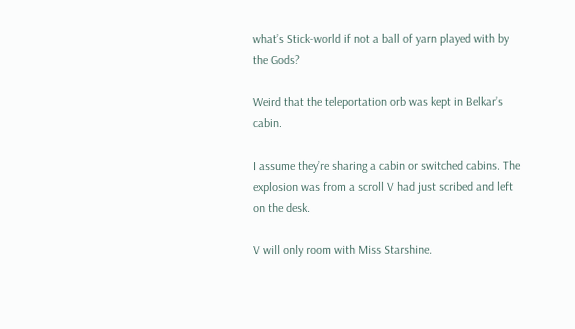what’s Stick-world if not a ball of yarn played with by the Gods?

Weird that the teleportation orb was kept in Belkar’s cabin.

I assume they’re sharing a cabin or switched cabins. The explosion was from a scroll V had just scribed and left on the desk.

V will only room with Miss Starshine.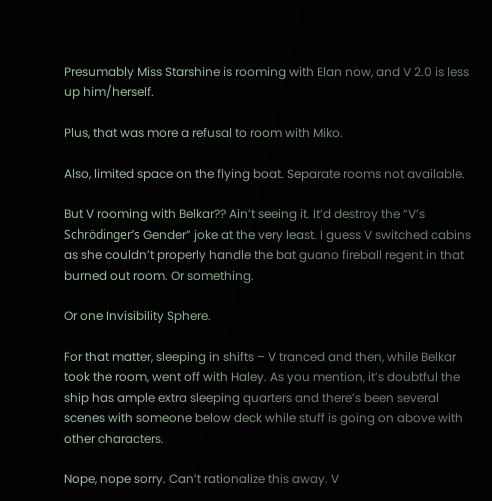Presumably Miss Starshine is rooming with Elan now, and V 2.0 is less up him/herself.

Plus, that was more a refusal to room with Miko.

Also, limited space on the flying boat. Separate rooms not available.

But V rooming with Belkar?? Ain’t seeing it. It’d destroy the “V’s Schrödinger’s Gender” joke at the very least. I guess V switched cabins as she couldn’t properly handle the bat guano fireball regent in that burned out room. Or something.

Or one Invisibility Sphere.

For that matter, sleeping in shifts – V tranced and then, while Belkar took the room, went off with Haley. As you mention, it’s doubtful the ship has ample extra sleeping quarters and there’s been several scenes with someone below deck while stuff is going on above with other characters.

Nope, nope sorry. Can’t rationalize this away. V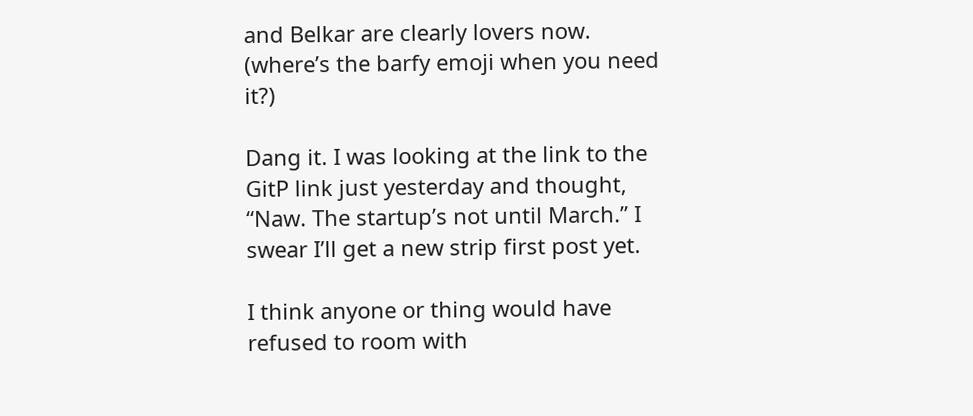and Belkar are clearly lovers now. (where’s the barfy emoji when you need it?)

Dang it. I was looking at the link to the GitP link just yesterday and thought, “Naw. The startup’s not until March.” I swear I’ll get a new strip first post yet.

I think anyone or thing would have refused to room with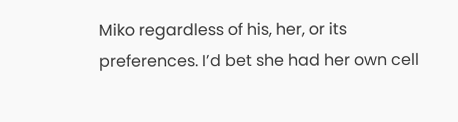Miko regardless of his, her, or its preferences. I’d bet she had her own cell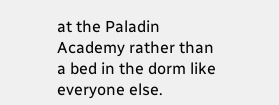at the Paladin Academy rather than a bed in the dorm like everyone else.